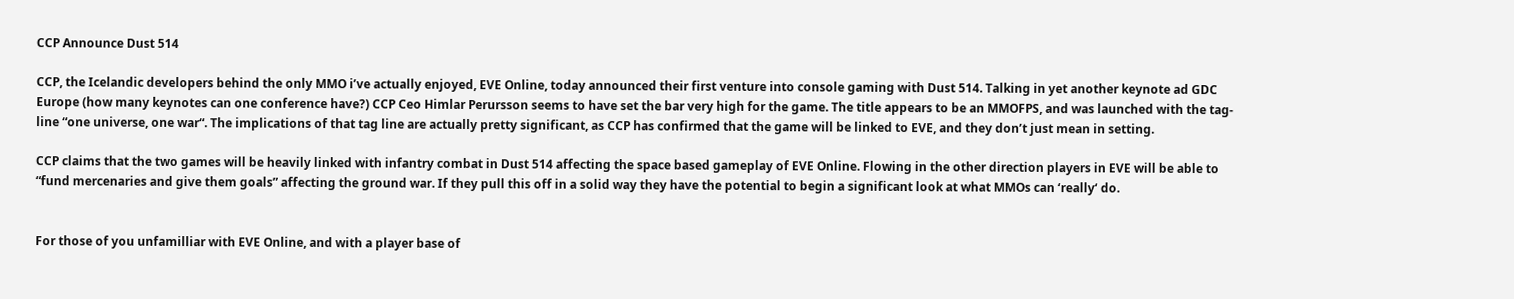CCP Announce Dust 514

CCP, the Icelandic developers behind the only MMO i’ve actually enjoyed, EVE Online, today announced their first venture into console gaming with Dust 514. Talking in yet another keynote ad GDC Europe (how many keynotes can one conference have?) CCP Ceo Himlar Perursson seems to have set the bar very high for the game. The title appears to be an MMOFPS, and was launched with the tag-line “one universe, one war“. The implications of that tag line are actually pretty significant, as CCP has confirmed that the game will be linked to EVE, and they don’t just mean in setting.

CCP claims that the two games will be heavily linked with infantry combat in Dust 514 affecting the space based gameplay of EVE Online. Flowing in the other direction players in EVE will be able to “fund mercenaries and give them goals” affecting the ground war. If they pull this off in a solid way they have the potential to begin a significant look at what MMOs can ‘really‘ do.


For those of you unfamilliar with EVE Online, and with a player base of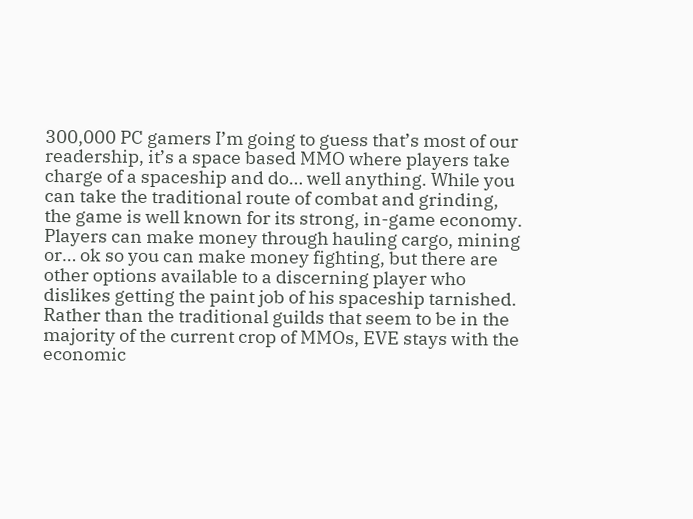300,000 PC gamers I’m going to guess that’s most of our readership, it’s a space based MMO where players take charge of a spaceship and do… well anything. While you can take the traditional route of combat and grinding, the game is well known for its strong, in-game economy. Players can make money through hauling cargo, mining or… ok so you can make money fighting, but there are other options available to a discerning player who dislikes getting the paint job of his spaceship tarnished. Rather than the traditional guilds that seem to be in the majority of the current crop of MMOs, EVE stays with the economic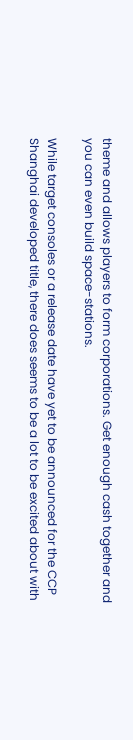theme and allows players to form corporations. Get enough cash together and you can even build space-stations.

While target consoles or a release date have yet to be announced for the CCP Shanghai developed title, there does seems to be a lot to be excited about with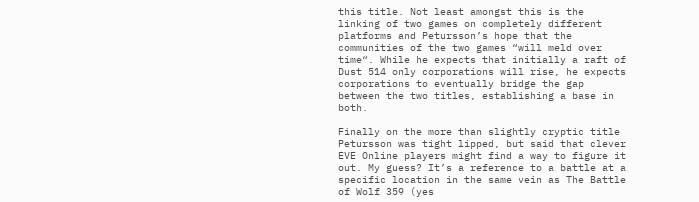this title. Not least amongst this is the linking of two games on completely different platforms and Petursson’s hope that the communities of the two games “will meld over time“. While he expects that initially a raft of Dust 514 only corporations will rise, he expects corporations to eventually bridge the gap between the two titles, establishing a base in both.

Finally on the more than slightly cryptic title Petursson was tight lipped, but said that clever EVE Online players might find a way to figure it out. My guess? It’s a reference to a battle at a specific location in the same vein as The Battle of Wolf 359 (yes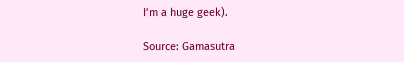I’m a huge geek).

Source: Gamasutra